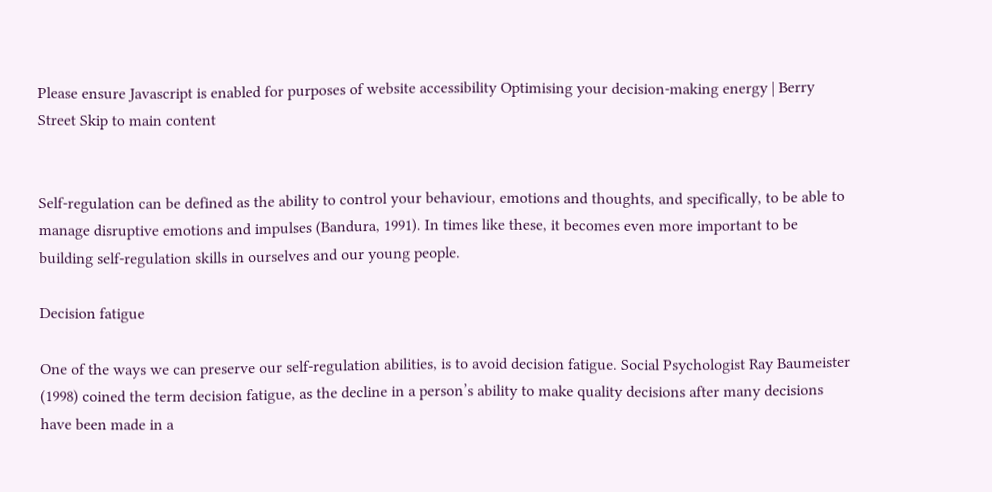Please ensure Javascript is enabled for purposes of website accessibility Optimising your decision-making energy | Berry Street Skip to main content


Self-regulation can be defined as the ability to control your behaviour, emotions and thoughts, and specifically, to be able to manage disruptive emotions and impulses (Bandura, 1991). In times like these, it becomes even more important to be building self-regulation skills in ourselves and our young people.

Decision fatigue

One of the ways we can preserve our self-regulation abilities, is to avoid decision fatigue. Social Psychologist Ray Baumeister (1998) coined the term decision fatigue, as the decline in a person’s ability to make quality decisions after many decisions have been made in a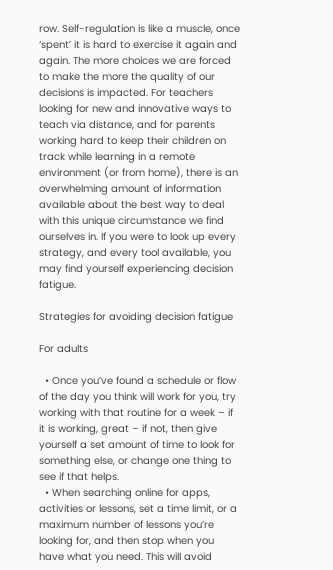row. Self-regulation is like a muscle, once ‘spent’ it is hard to exercise it again and again. The more choices we are forced to make the more the quality of our decisions is impacted. For teachers looking for new and innovative ways to teach via distance, and for parents working hard to keep their children on track while learning in a remote environment (or from home), there is an overwhelming amount of information available about the best way to deal with this unique circumstance we find ourselves in. If you were to look up every strategy, and every tool available, you may find yourself experiencing decision fatigue.

Strategies for avoiding decision fatigue

For adults

  • Once you’ve found a schedule or flow of the day you think will work for you, try working with that routine for a week – if it is working, great – if not, then give yourself a set amount of time to look for something else, or change one thing to see if that helps.
  • When searching online for apps, activities or lessons, set a time limit, or a maximum number of lessons you’re looking for, and then stop when you have what you need. This will avoid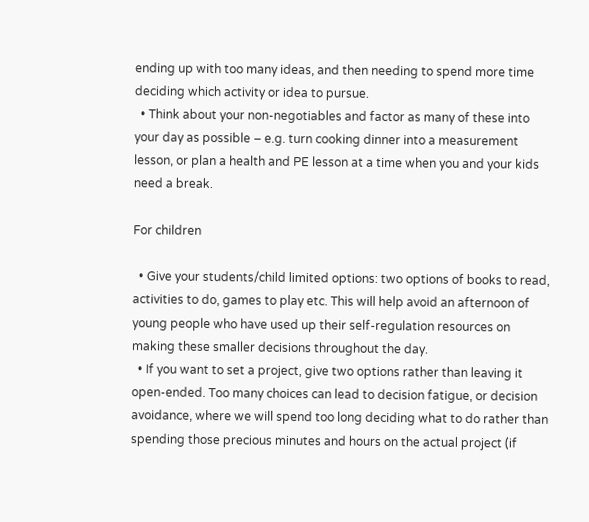ending up with too many ideas, and then needing to spend more time deciding which activity or idea to pursue.
  • Think about your non-negotiables and factor as many of these into your day as possible – e.g. turn cooking dinner into a measurement lesson, or plan a health and PE lesson at a time when you and your kids need a break.

For children

  • Give your students/child limited options: two options of books to read, activities to do, games to play etc. This will help avoid an afternoon of young people who have used up their self-regulation resources on making these smaller decisions throughout the day.
  • If you want to set a project, give two options rather than leaving it open-ended. Too many choices can lead to decision fatigue, or decision avoidance, where we will spend too long deciding what to do rather than spending those precious minutes and hours on the actual project (if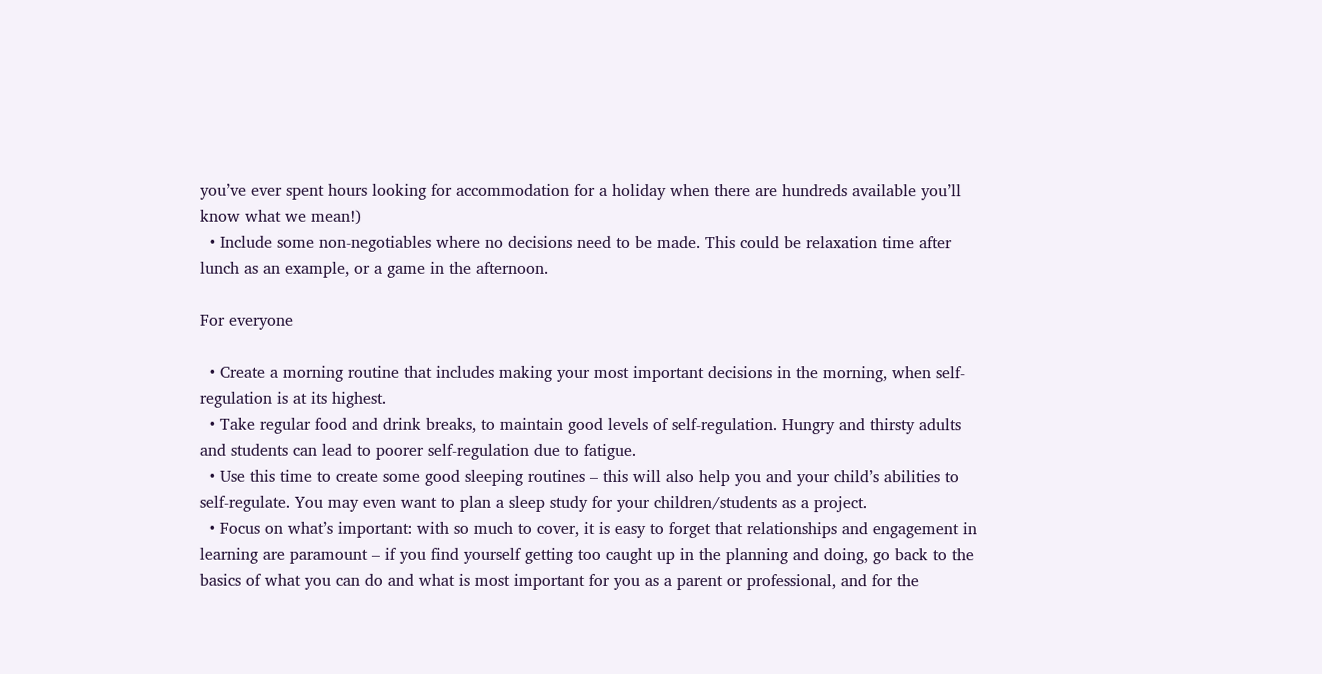you’ve ever spent hours looking for accommodation for a holiday when there are hundreds available you’ll know what we mean!)
  • Include some non-negotiables where no decisions need to be made. This could be relaxation time after lunch as an example, or a game in the afternoon.

For everyone

  • Create a morning routine that includes making your most important decisions in the morning, when self-regulation is at its highest.
  • Take regular food and drink breaks, to maintain good levels of self-regulation. Hungry and thirsty adults and students can lead to poorer self-regulation due to fatigue.
  • Use this time to create some good sleeping routines – this will also help you and your child’s abilities to self-regulate. You may even want to plan a sleep study for your children/students as a project.
  • Focus on what’s important: with so much to cover, it is easy to forget that relationships and engagement in learning are paramount – if you find yourself getting too caught up in the planning and doing, go back to the basics of what you can do and what is most important for you as a parent or professional, and for the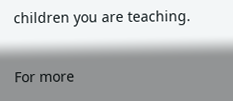children you are teaching.

For more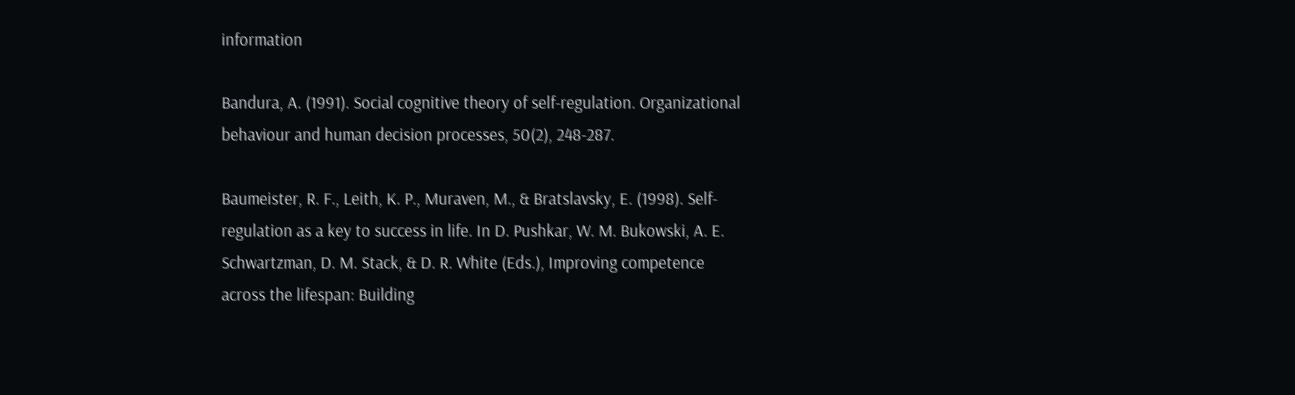information

Bandura, A. (1991). Social cognitive theory of self-regulation. Organizational behaviour and human decision processes, 50(2), 248-287.

Baumeister, R. F., Leith, K. P., Muraven, M., & Bratslavsky, E. (1998). Self-regulation as a key to success in life. In D. Pushkar, W. M. Bukowski, A. E. Schwartzman, D. M. Stack, & D. R. White (Eds.), Improving competence across the lifespan: Building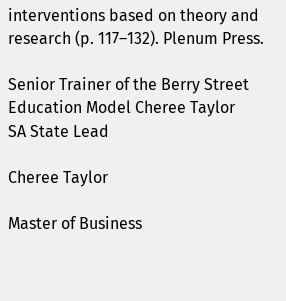interventions based on theory and research (p. 117–132). Plenum Press.

Senior Trainer of the Berry Street Education Model Cheree Taylor
SA State Lead

Cheree Taylor

Master of Business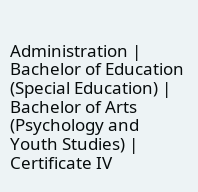Administration | Bachelor of Education (Special Education) | Bachelor of Arts (Psychology and Youth Studies) | Certificate IV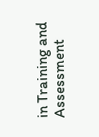in Training and Assessment